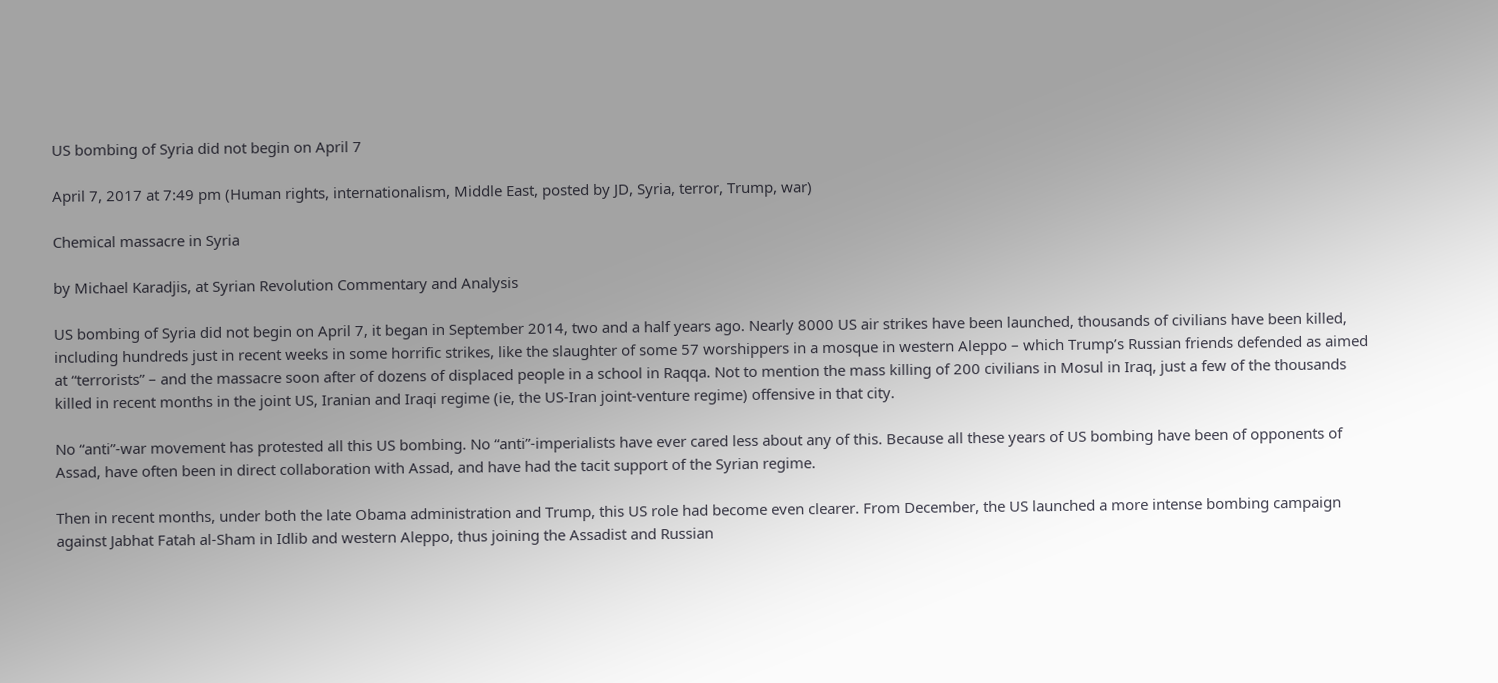US bombing of Syria did not begin on April 7

April 7, 2017 at 7:49 pm (Human rights, internationalism, Middle East, posted by JD, Syria, terror, Trump, war)

Chemical massacre in Syria

by Michael Karadjis, at Syrian Revolution Commentary and Analysis

US bombing of Syria did not begin on April 7, it began in September 2014, two and a half years ago. Nearly 8000 US air strikes have been launched, thousands of civilians have been killed, including hundreds just in recent weeks in some horrific strikes, like the slaughter of some 57 worshippers in a mosque in western Aleppo – which Trump’s Russian friends defended as aimed at “terrorists” – and the massacre soon after of dozens of displaced people in a school in Raqqa. Not to mention the mass killing of 200 civilians in Mosul in Iraq, just a few of the thousands killed in recent months in the joint US, Iranian and Iraqi regime (ie, the US-Iran joint-venture regime) offensive in that city.

No “anti”-war movement has protested all this US bombing. No “anti”-imperialists have ever cared less about any of this. Because all these years of US bombing have been of opponents of Assad, have often been in direct collaboration with Assad, and have had the tacit support of the Syrian regime.

Then in recent months, under both the late Obama administration and Trump, this US role had become even clearer. From December, the US launched a more intense bombing campaign against Jabhat Fatah al-Sham in Idlib and western Aleppo, thus joining the Assadist and Russian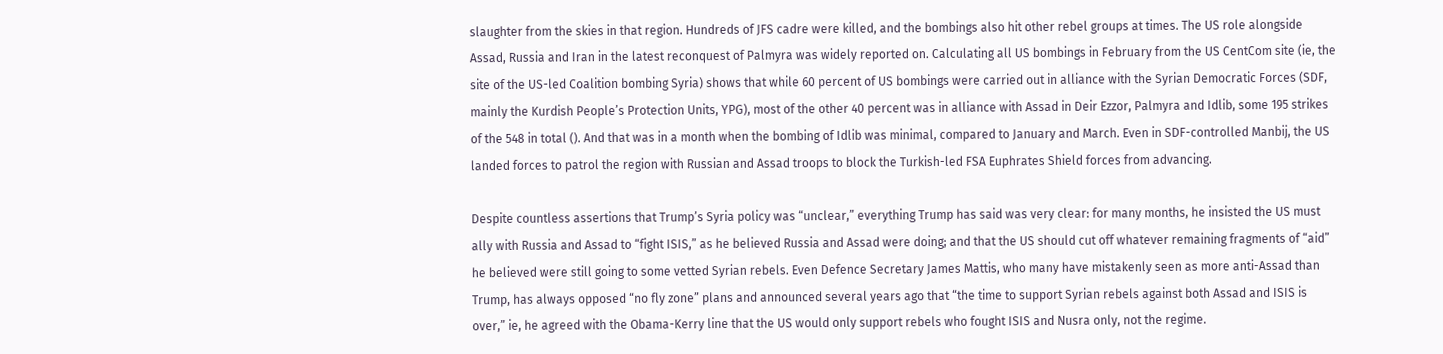slaughter from the skies in that region. Hundreds of JFS cadre were killed, and the bombings also hit other rebel groups at times. The US role alongside Assad, Russia and Iran in the latest reconquest of Palmyra was widely reported on. Calculating all US bombings in February from the US CentCom site (ie, the site of the US-led Coalition bombing Syria) shows that while 60 percent of US bombings were carried out in alliance with the Syrian Democratic Forces (SDF, mainly the Kurdish People’s Protection Units, YPG), most of the other 40 percent was in alliance with Assad in Deir Ezzor, Palmyra and Idlib, some 195 strikes of the 548 in total (). And that was in a month when the bombing of Idlib was minimal, compared to January and March. Even in SDF-controlled Manbij, the US landed forces to patrol the region with Russian and Assad troops to block the Turkish-led FSA Euphrates Shield forces from advancing.

Despite countless assertions that Trump’s Syria policy was “unclear,” everything Trump has said was very clear: for many months, he insisted the US must ally with Russia and Assad to “fight ISIS,” as he believed Russia and Assad were doing; and that the US should cut off whatever remaining fragments of “aid” he believed were still going to some vetted Syrian rebels. Even Defence Secretary James Mattis, who many have mistakenly seen as more anti-Assad than Trump, has always opposed “no fly zone” plans and announced several years ago that “the time to support Syrian rebels against both Assad and ISIS is over,” ie, he agreed with the Obama-Kerry line that the US would only support rebels who fought ISIS and Nusra only, not the regime.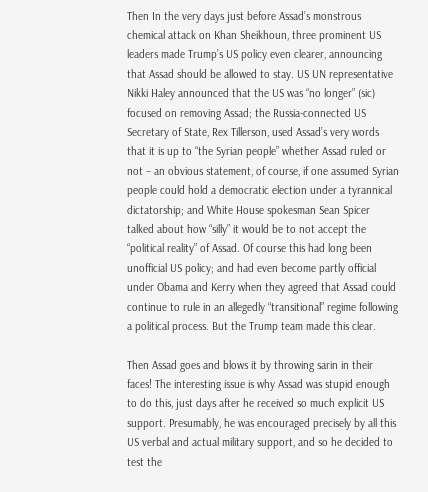Then In the very days just before Assad’s monstrous chemical attack on Khan Sheikhoun, three prominent US leaders made Trump’s US policy even clearer, announcing that Assad should be allowed to stay. US UN representative Nikki Haley announced that the US was “no longer” (sic) focused on removing Assad; the Russia-connected US Secretary of State, Rex Tillerson, used Assad’s very words that it is up to “the Syrian people” whether Assad ruled or not – an obvious statement, of course, if one assumed Syrian people could hold a democratic election under a tyrannical dictatorship; and White House spokesman Sean Spicer talked about how “silly” it would be to not accept the “political reality” of Assad. Of course this had long been unofficial US policy; and had even become partly official under Obama and Kerry when they agreed that Assad could continue to rule in an allegedly “transitional” regime following a political process. But the Trump team made this clear.

Then Assad goes and blows it by throwing sarin in their faces! The interesting issue is why Assad was stupid enough to do this, just days after he received so much explicit US support. Presumably, he was encouraged precisely by all this US verbal and actual military support, and so he decided to test the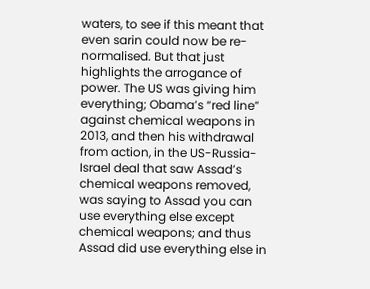waters, to see if this meant that even sarin could now be re-normalised. But that just highlights the arrogance of power. The US was giving him everything; Obama’s “red line” against chemical weapons in 2013, and then his withdrawal from action, in the US-Russia-Israel deal that saw Assad’s chemical weapons removed, was saying to Assad you can use everything else except chemical weapons; and thus Assad did use everything else in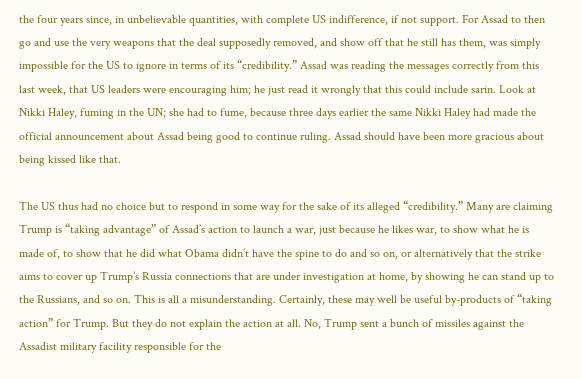the four years since, in unbelievable quantities, with complete US indifference, if not support. For Assad to then go and use the very weapons that the deal supposedly removed, and show off that he still has them, was simply impossible for the US to ignore in terms of its “credibility.” Assad was reading the messages correctly from this last week, that US leaders were encouraging him; he just read it wrongly that this could include sarin. Look at Nikki Haley, fuming in the UN; she had to fume, because three days earlier the same Nikki Haley had made the official announcement about Assad being good to continue ruling. Assad should have been more gracious about being kissed like that.

The US thus had no choice but to respond in some way for the sake of its alleged “credibility.” Many are claiming Trump is “taking advantage” of Assad’s action to launch a war, just because he likes war, to show what he is made of, to show that he did what Obama didn’t have the spine to do and so on, or alternatively that the strike aims to cover up Trump’s Russia connections that are under investigation at home, by showing he can stand up to the Russians, and so on. This is all a misunderstanding. Certainly, these may well be useful by-products of “taking action” for Trump. But they do not explain the action at all. No, Trump sent a bunch of missiles against the Assadist military facility responsible for the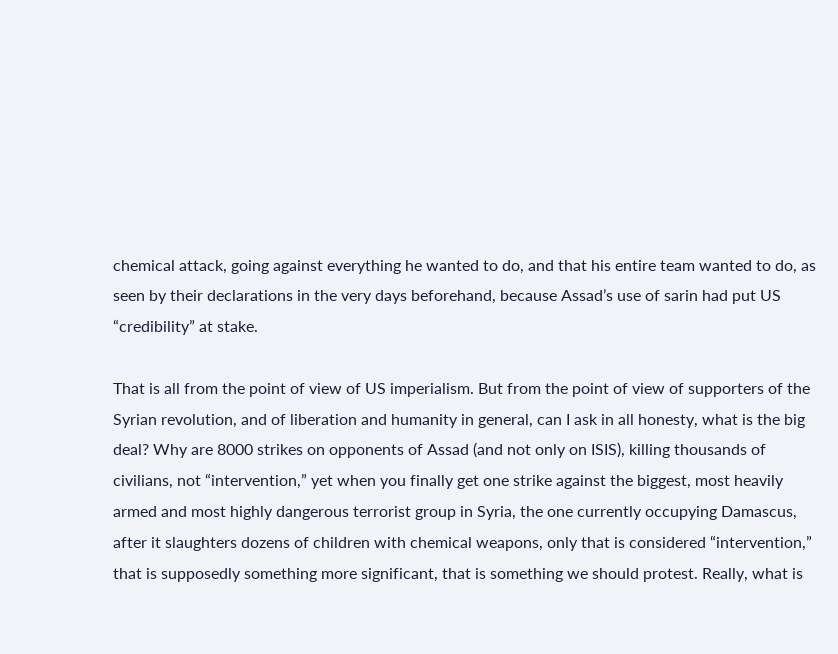chemical attack, going against everything he wanted to do, and that his entire team wanted to do, as seen by their declarations in the very days beforehand, because Assad’s use of sarin had put US “credibility” at stake.

That is all from the point of view of US imperialism. But from the point of view of supporters of the Syrian revolution, and of liberation and humanity in general, can I ask in all honesty, what is the big deal? Why are 8000 strikes on opponents of Assad (and not only on ISIS), killing thousands of civilians, not “intervention,” yet when you finally get one strike against the biggest, most heavily armed and most highly dangerous terrorist group in Syria, the one currently occupying Damascus, after it slaughters dozens of children with chemical weapons, only that is considered “intervention,” that is supposedly something more significant, that is something we should protest. Really, what is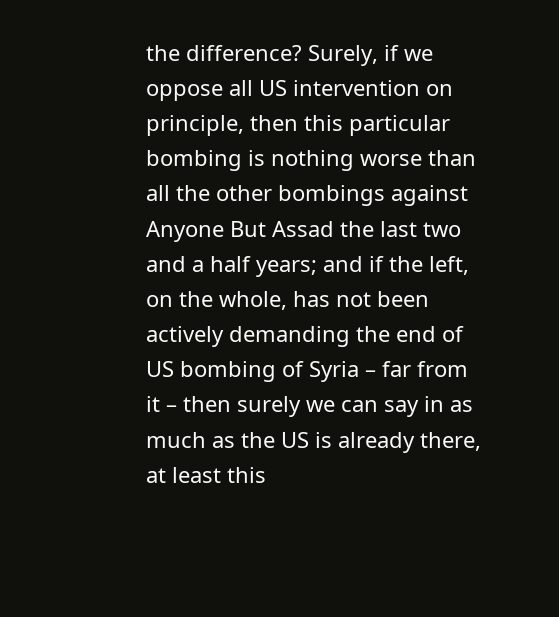the difference? Surely, if we oppose all US intervention on principle, then this particular bombing is nothing worse than all the other bombings against Anyone But Assad the last two and a half years; and if the left, on the whole, has not been actively demanding the end of US bombing of Syria – far from it – then surely we can say in as much as the US is already there, at least this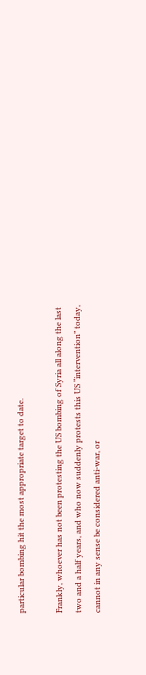particular bombing hit the most appropriate target to date.

Frankly, whoever has not been protesting the US bombing of Syria all along the last two and a half years, and who now suddenly protests this US “intervention” today, cannot in any sense be considered anti-war, or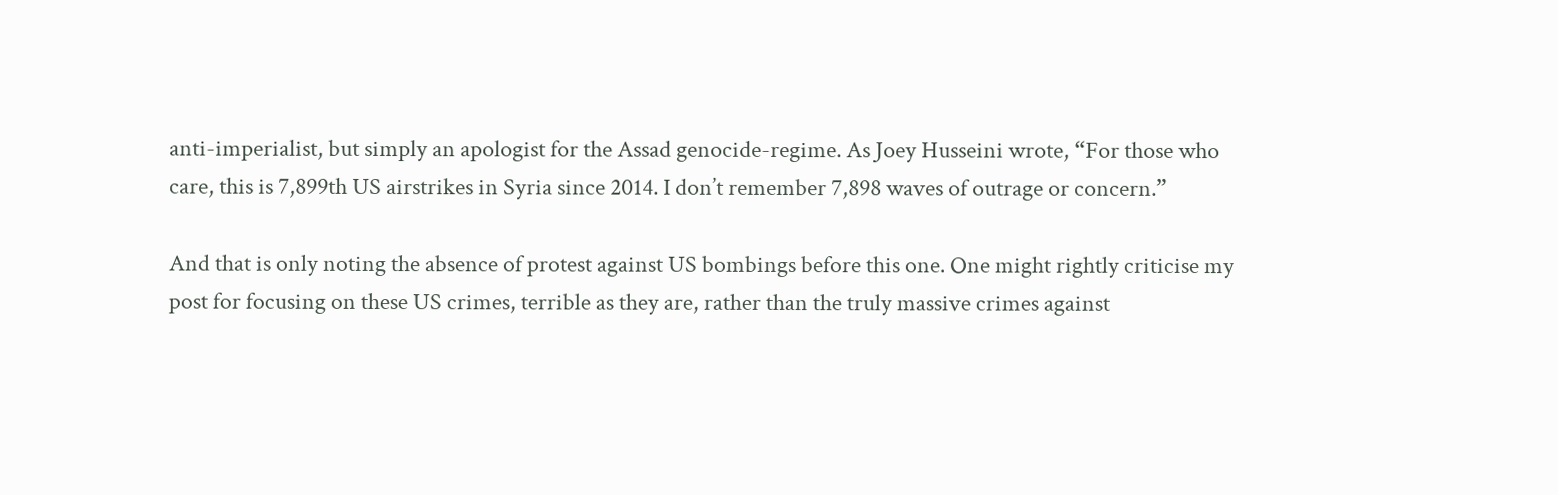anti-imperialist, but simply an apologist for the Assad genocide-regime. As Joey Husseini wrote, “For those who care, this is 7,899th US airstrikes in Syria since 2014. I don’t remember 7,898 waves of outrage or concern.”

And that is only noting the absence of protest against US bombings before this one. One might rightly criticise my post for focusing on these US crimes, terrible as they are, rather than the truly massive crimes against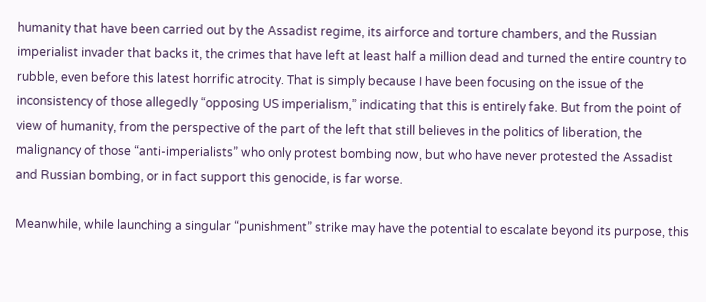humanity that have been carried out by the Assadist regime, its airforce and torture chambers, and the Russian imperialist invader that backs it, the crimes that have left at least half a million dead and turned the entire country to rubble, even before this latest horrific atrocity. That is simply because I have been focusing on the issue of the inconsistency of those allegedly “opposing US imperialism,” indicating that this is entirely fake. But from the point of view of humanity, from the perspective of the part of the left that still believes in the politics of liberation, the malignancy of those “anti-imperialists” who only protest bombing now, but who have never protested the Assadist and Russian bombing, or in fact support this genocide, is far worse.

Meanwhile, while launching a singular “punishment” strike may have the potential to escalate beyond its purpose, this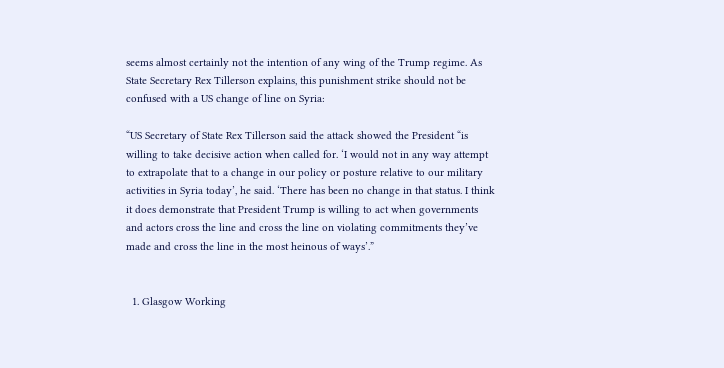seems almost certainly not the intention of any wing of the Trump regime. As State Secretary Rex Tillerson explains, this punishment strike should not be confused with a US change of line on Syria:

“US Secretary of State Rex Tillerson said the attack showed the President “is willing to take decisive action when called for. ‘I would not in any way attempt to extrapolate that to a change in our policy or posture relative to our military activities in Syria today’, he said. ‘There has been no change in that status. I think it does demonstrate that President Trump is willing to act when governments and actors cross the line and cross the line on violating commitments they’ve made and cross the line in the most heinous of ways’.”


  1. Glasgow Working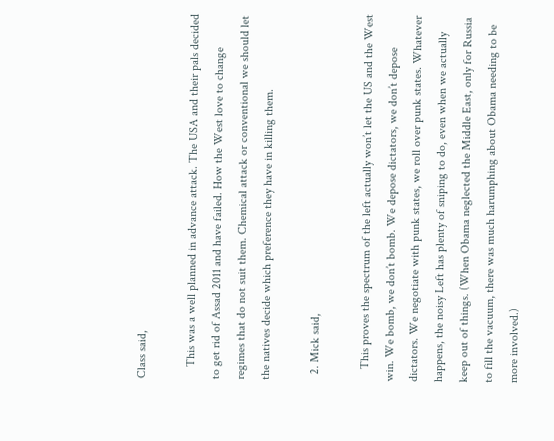Class said,

    This was a well planned in advance attack. The USA and their pals decided to get rid of Assad 2011 and have failed. How the West love to change regimes that do not suit them. Chemical attack or conventional we should let the natives decide which preference they have in killing them.

  2. Mick said,

    This proves the spectrum of the left actually won’t let the US and the West win. We bomb, we don’t bomb. We depose dictators, we don’t depose dictators. We negotiate with punk states, we roll over punk states. Whatever happens, the noisy Left has plenty of sniping to do, even when we actually keep out of things. (When Obama neglected the Middle East, only for Russia to fill the vacuum, there was much harumphing about Obama needing to be more involved.)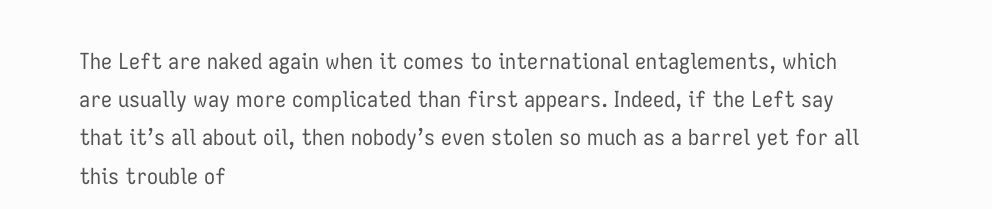The Left are naked again when it comes to international entaglements, which are usually way more complicated than first appears. Indeed, if the Left say that it’s all about oil, then nobody’s even stolen so much as a barrel yet for all this trouble of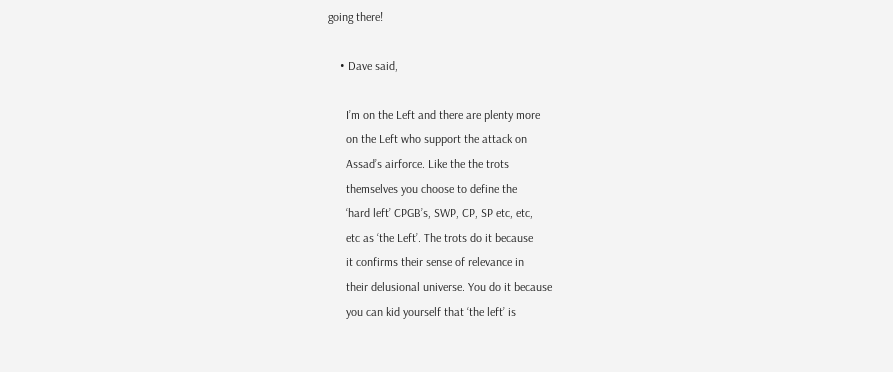going there!

    • Dave said,

      I’m on the Left and there are plenty more
      on the Left who support the attack on
      Assad’s airforce. Like the the trots
      themselves you choose to define the
      ‘hard left’ CPGB’s, SWP, CP, SP etc, etc,
      etc as ‘the Left’. The trots do it because
      it confirms their sense of relevance in
      their delusional universe. You do it because
      you can kid yourself that ‘the left’ is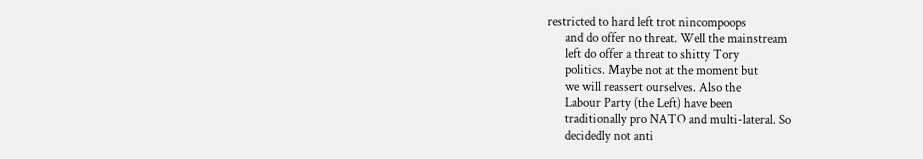restricted to hard left trot nincompoops
      and do offer no threat. Well the mainstream
      left do offer a threat to shitty Tory
      politics. Maybe not at the moment but
      we will reassert ourselves. Also the
      Labour Party (the Left) have been
      traditionally pro NATO and multi-lateral. So
      decidedly not anti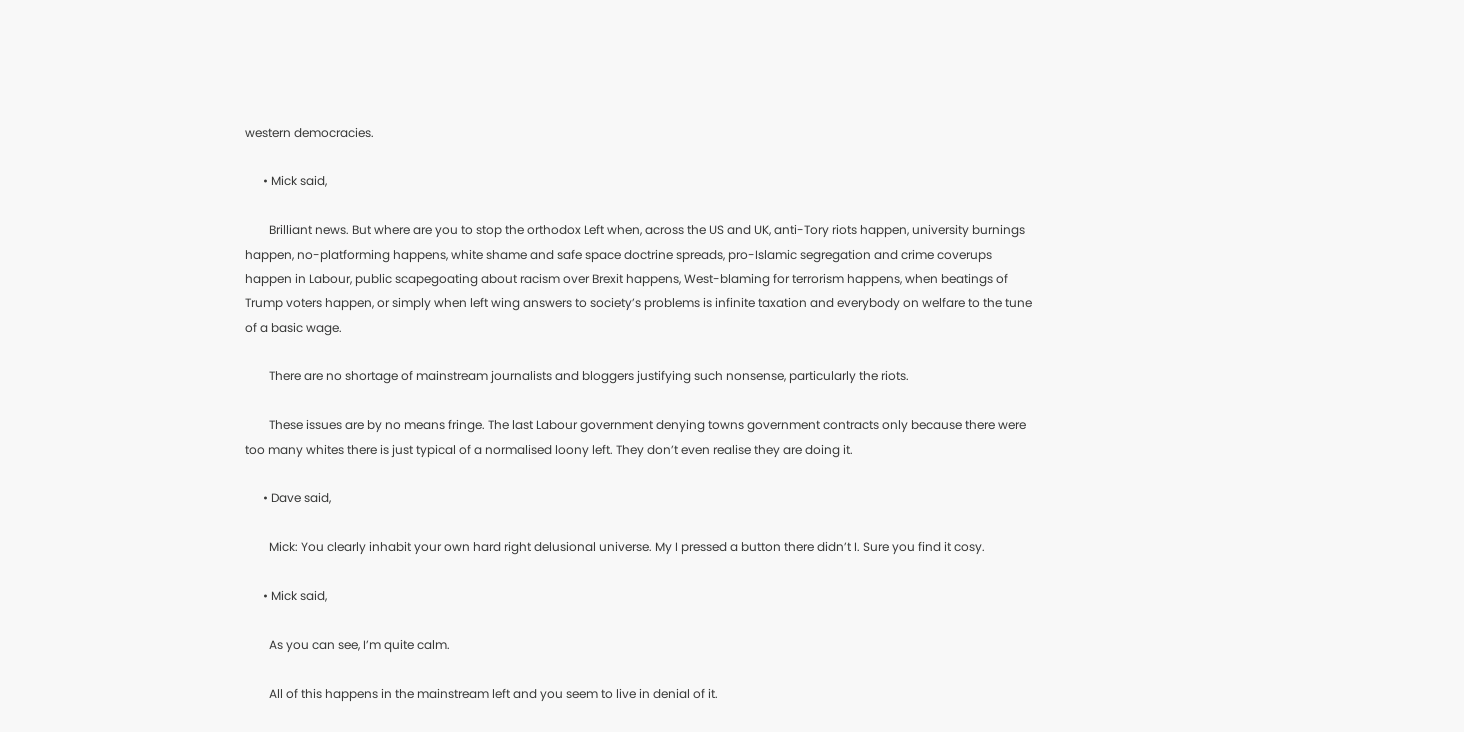western democracies.

      • Mick said,

        Brilliant news. But where are you to stop the orthodox Left when, across the US and UK, anti-Tory riots happen, university burnings happen, no-platforming happens, white shame and safe space doctrine spreads, pro-Islamic segregation and crime coverups happen in Labour, public scapegoating about racism over Brexit happens, West-blaming for terrorism happens, when beatings of Trump voters happen, or simply when left wing answers to society’s problems is infinite taxation and everybody on welfare to the tune of a basic wage.

        There are no shortage of mainstream journalists and bloggers justifying such nonsense, particularly the riots.

        These issues are by no means fringe. The last Labour government denying towns government contracts only because there were too many whites there is just typical of a normalised loony left. They don’t even realise they are doing it.

      • Dave said,

        Mick: You clearly inhabit your own hard right delusional universe. My I pressed a button there didn’t I. Sure you find it cosy.

      • Mick said,

        As you can see, I’m quite calm.

        All of this happens in the mainstream left and you seem to live in denial of it.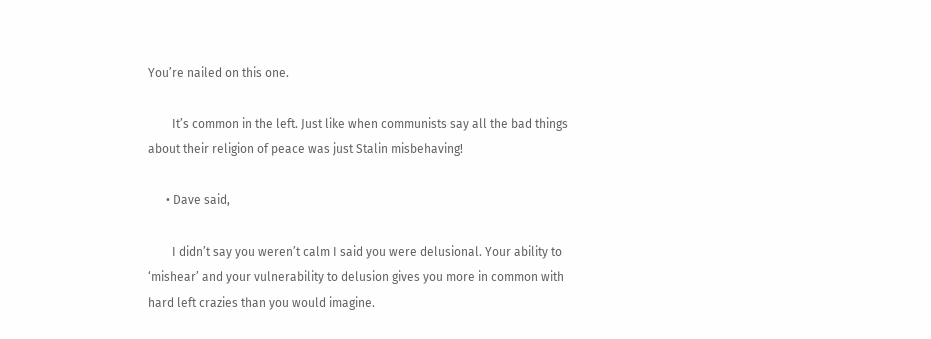You’re nailed on this one.

        It’s common in the left. Just like when communists say all the bad things about their religion of peace was just Stalin misbehaving!

      • Dave said,

        I didn’t say you weren’t calm I said you were delusional. Your ability to ‘mishear’ and your vulnerability to delusion gives you more in common with hard left crazies than you would imagine.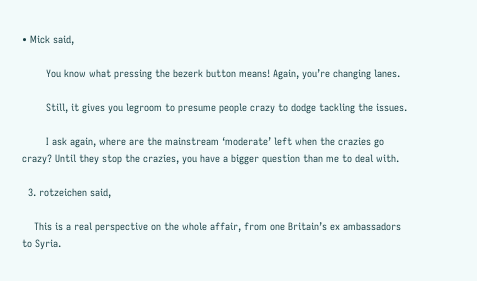• Mick said,

        You know what pressing the bezerk button means! Again, you’re changing lanes.

        Still, it gives you legroom to presume people crazy to dodge tackling the issues.

        I ask again, where are the mainstream ‘moderate’ left when the crazies go crazy? Until they stop the crazies, you have a bigger question than me to deal with.

  3. rotzeichen said,

    This is a real perspective on the whole affair, from one Britain’s ex ambassadors to Syria.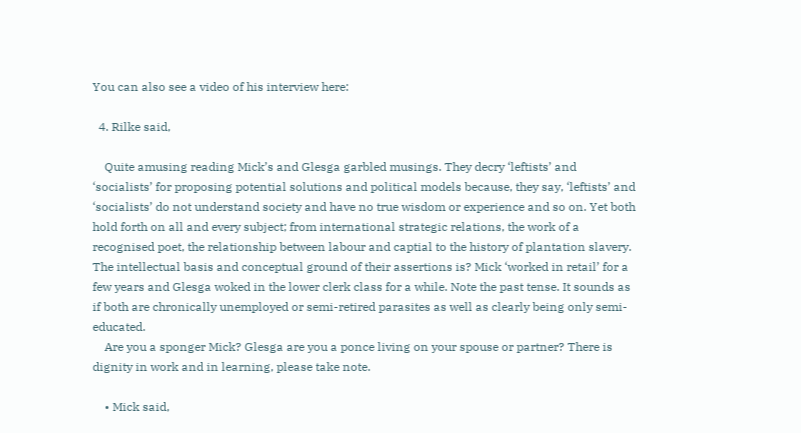You can also see a video of his interview here:

  4. Rilke said,

    Quite amusing reading Mick’s and Glesga garbled musings. They decry ‘leftists’ and ‘socialists’ for proposing potential solutions and political models because, they say, ‘leftists’ and ‘socialists’ do not understand society and have no true wisdom or experience and so on. Yet both hold forth on all and every subject; from international strategic relations, the work of a recognised poet, the relationship between labour and captial to the history of plantation slavery. The intellectual basis and conceptual ground of their assertions is? Mick ‘worked in retail’ for a few years and Glesga woked in the lower clerk class for a while. Note the past tense. It sounds as if both are chronically unemployed or semi-retired parasites as well as clearly being only semi-educated.
    Are you a sponger Mick? Glesga are you a ponce living on your spouse or partner? There is dignity in work and in learning, please take note.

    • Mick said,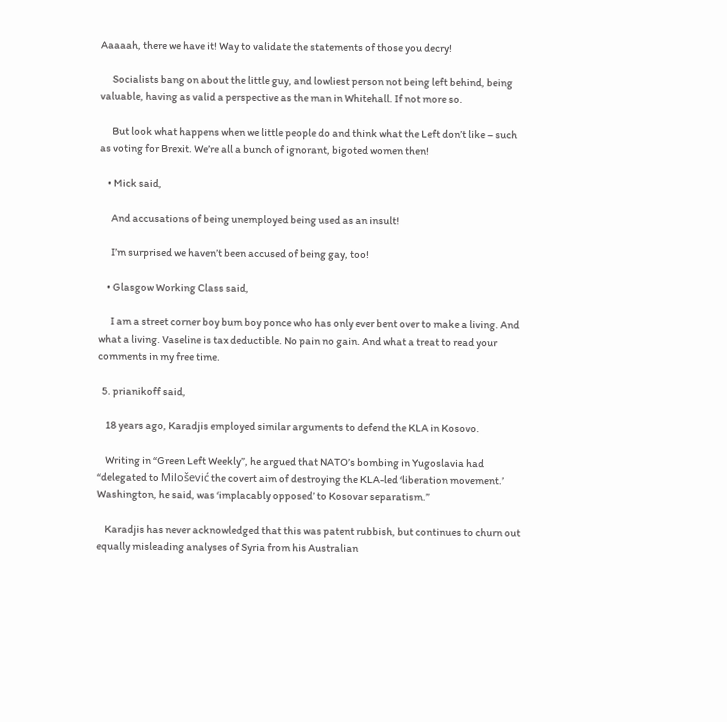Aaaaah, there we have it! Way to validate the statements of those you decry!

      Socialists bang on about the little guy, and lowliest person not being left behind, being valuable, having as valid a perspective as the man in Whitehall. If not more so.

      But look what happens when we little people do and think what the Left don’t like – such as voting for Brexit. We’re all a bunch of ignorant, bigoted women then!

    • Mick said,

      And accusations of being unemployed being used as an insult!

      I’m surprised we haven’t been accused of being gay, too!

    • Glasgow Working Class said,

      I am a street corner boy bum boy ponce who has only ever bent over to make a living. And what a living. Vaseline is tax deductible. No pain no gain. And what a treat to read your comments in my free time.

  5. prianikoff said,

    18 years ago, Karadjis employed similar arguments to defend the KLA in Kosovo.

    Writing in “Green Left Weekly”, he argued that NATO’s bombing in Yugoslavia had “delegated to Milošević the covert aim of destroying the KLA-led ‘liberation movement.’ Washington, he said, was ‘implacably opposed’ to Kosovar separatism.”

    Karadjis has never acknowledged that this was patent rubbish, but continues to churn out equally misleading analyses of Syria from his Australian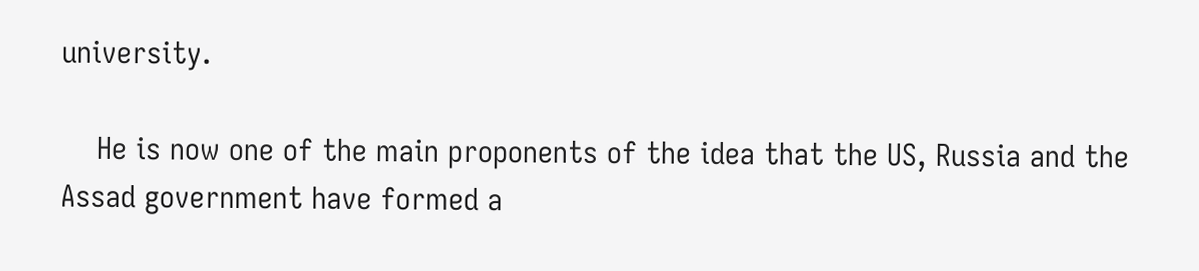university.

    He is now one of the main proponents of the idea that the US, Russia and the Assad government have formed a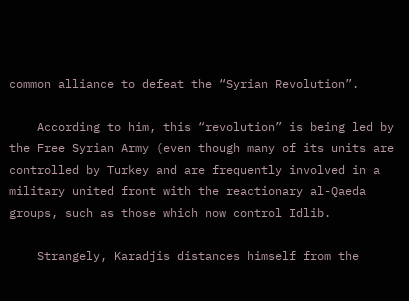common alliance to defeat the “Syrian Revolution”.

    According to him, this “revolution” is being led by the Free Syrian Army (even though many of its units are controlled by Turkey and are frequently involved in a military united front with the reactionary al-Qaeda groups, such as those which now control Idlib.

    Strangely, Karadjis distances himself from the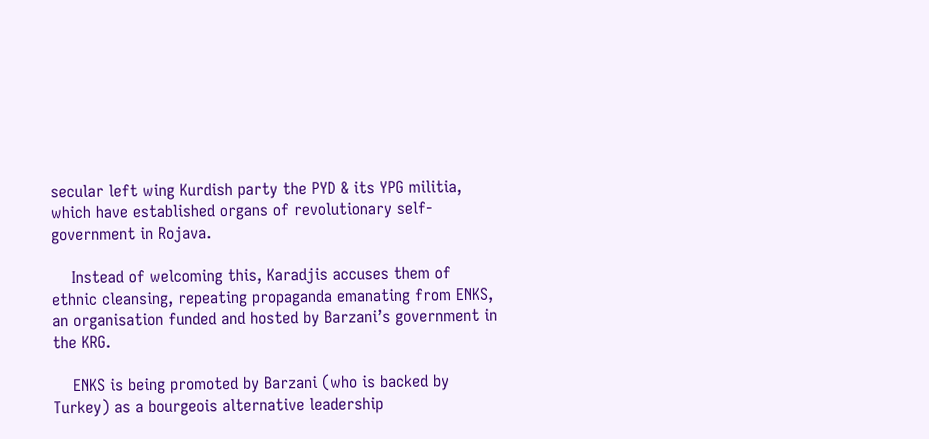secular left wing Kurdish party the PYD & its YPG militia, which have established organs of revolutionary self-government in Rojava.

    Instead of welcoming this, Karadjis accuses them of ethnic cleansing, repeating propaganda emanating from ENKS, an organisation funded and hosted by Barzani’s government in the KRG.

    ENKS is being promoted by Barzani (who is backed by Turkey) as a bourgeois alternative leadership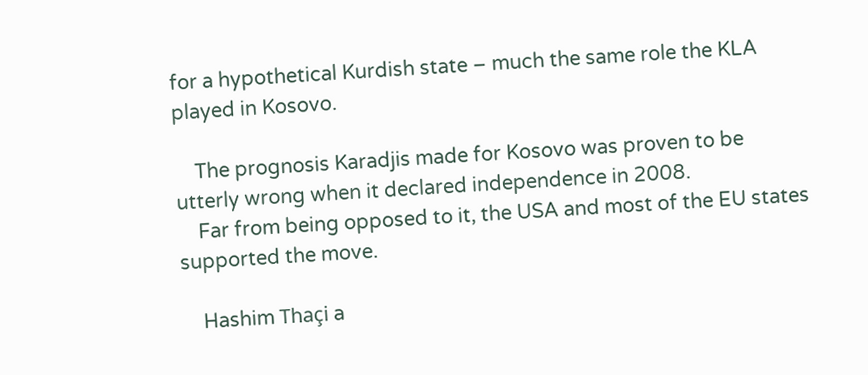for a hypothetical Kurdish state – much the same role the KLA played in Kosovo.

    The prognosis Karadjis made for Kosovo was proven to be utterly wrong when it declared independence in 2008.
    Far from being opposed to it, the USA and most of the EU states supported the move.

    Hashim Thaçi a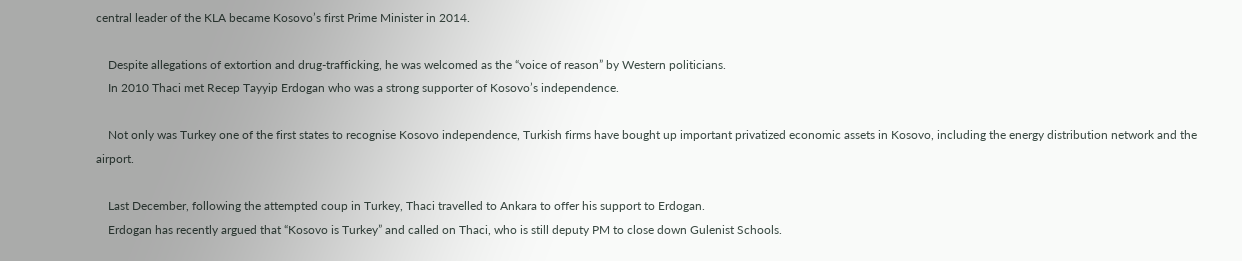central leader of the KLA became Kosovo’s first Prime Minister in 2014.

    Despite allegations of extortion and drug-trafficking, he was welcomed as the “voice of reason” by Western politicians.
    In 2010 Thaci met Recep Tayyip Erdogan who was a strong supporter of Kosovo’s independence.

    Not only was Turkey one of the first states to recognise Kosovo independence, Turkish firms have bought up important privatized economic assets in Kosovo, including the energy distribution network and the airport.

    Last December, following the attempted coup in Turkey, Thaci travelled to Ankara to offer his support to Erdogan.
    Erdogan has recently argued that “Kosovo is Turkey” and called on Thaci, who is still deputy PM to close down Gulenist Schools.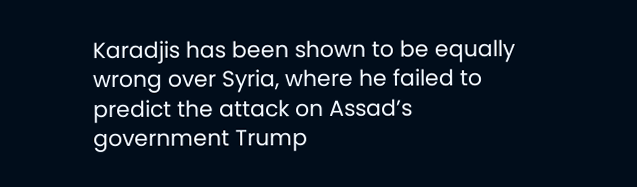Karadjis has been shown to be equally wrong over Syria, where he failed to predict the attack on Assad’s government Trump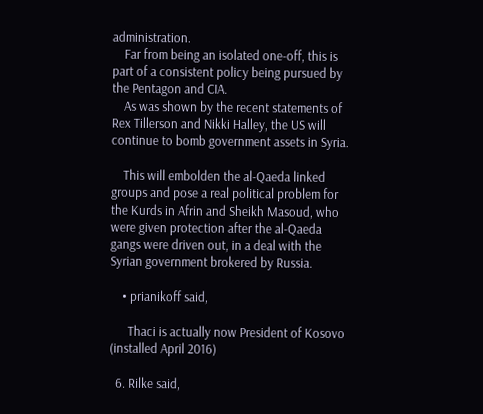administration.
    Far from being an isolated one-off, this is part of a consistent policy being pursued by the Pentagon and CIA.
    As was shown by the recent statements of Rex Tillerson and Nikki Halley, the US will continue to bomb government assets in Syria.

    This will embolden the al-Qaeda linked groups and pose a real political problem for the Kurds in Afrin and Sheikh Masoud, who were given protection after the al-Qaeda gangs were driven out, in a deal with the Syrian government brokered by Russia.

    • prianikoff said,

      Thaci is actually now President of Kosovo (installed April 2016)

  6. Rilke said,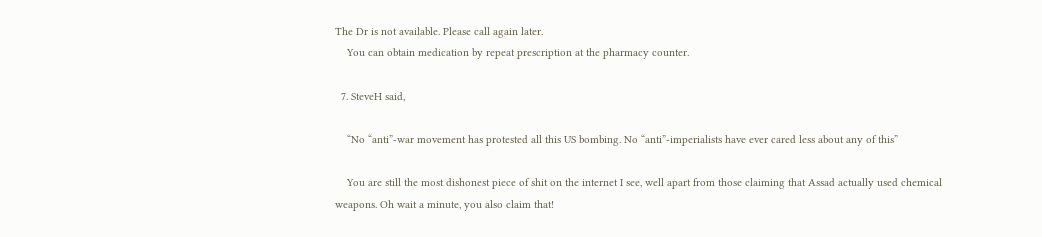The Dr is not available. Please call again later.
    You can obtain medication by repeat prescription at the pharmacy counter.

  7. SteveH said,

    “No “anti”-war movement has protested all this US bombing. No “anti”-imperialists have ever cared less about any of this”

    You are still the most dishonest piece of shit on the internet I see, well apart from those claiming that Assad actually used chemical weapons. Oh wait a minute, you also claim that!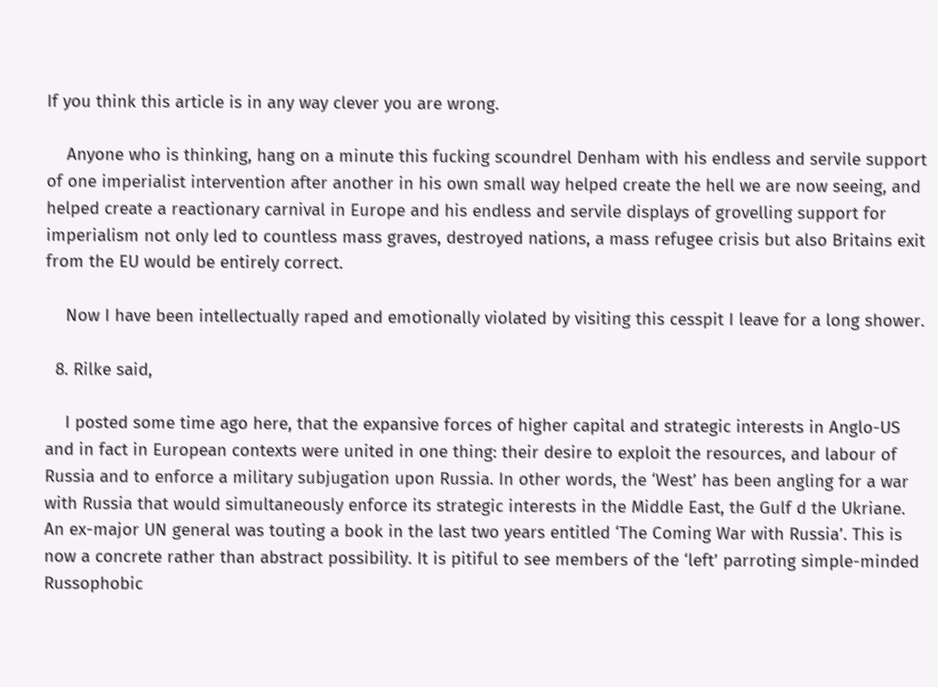If you think this article is in any way clever you are wrong.

    Anyone who is thinking, hang on a minute this fucking scoundrel Denham with his endless and servile support of one imperialist intervention after another in his own small way helped create the hell we are now seeing, and helped create a reactionary carnival in Europe and his endless and servile displays of grovelling support for imperialism not only led to countless mass graves, destroyed nations, a mass refugee crisis but also Britains exit from the EU would be entirely correct.

    Now I have been intellectually raped and emotionally violated by visiting this cesspit I leave for a long shower.

  8. Rilke said,

    I posted some time ago here, that the expansive forces of higher capital and strategic interests in Anglo-US and in fact in European contexts were united in one thing: their desire to exploit the resources, and labour of Russia and to enforce a military subjugation upon Russia. In other words, the ‘West’ has been angling for a war with Russia that would simultaneously enforce its strategic interests in the Middle East, the Gulf d the Ukriane. An ex-major UN general was touting a book in the last two years entitled ‘The Coming War with Russia’. This is now a concrete rather than abstract possibility. It is pitiful to see members of the ‘left’ parroting simple-minded Russophobic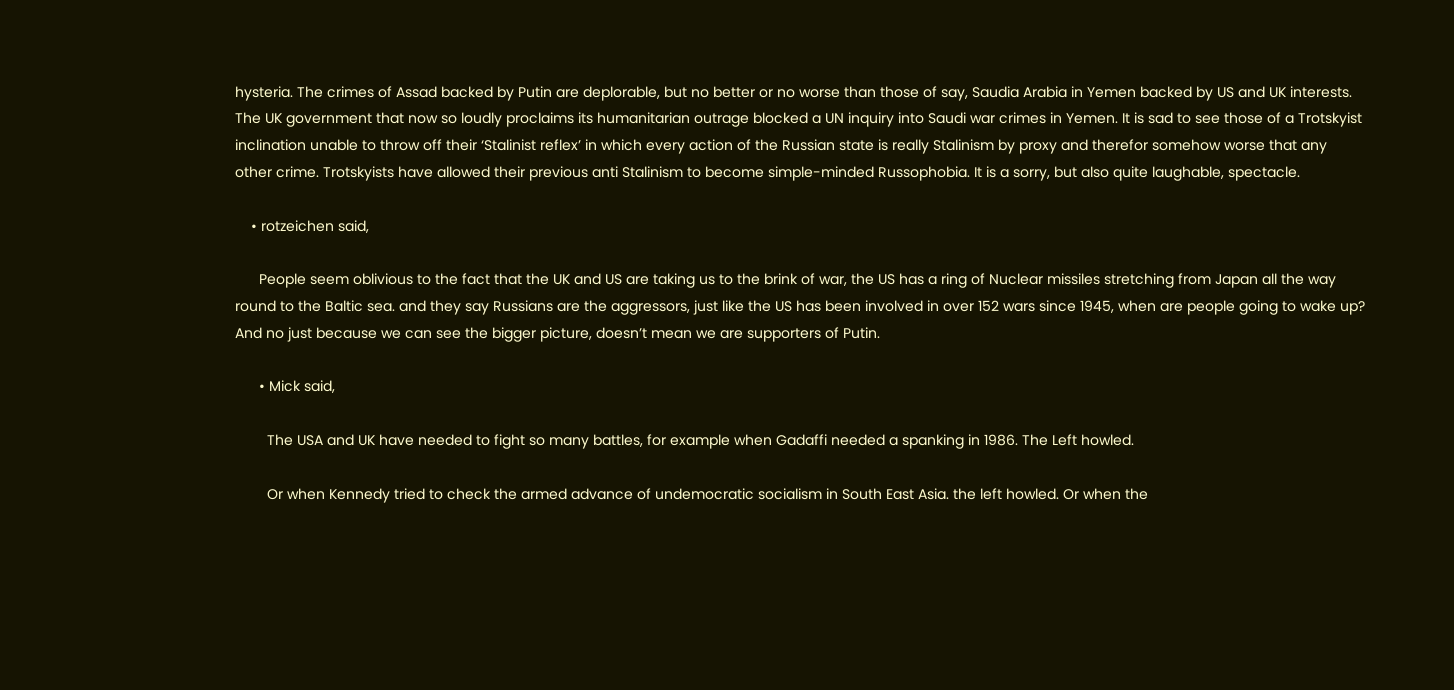hysteria. The crimes of Assad backed by Putin are deplorable, but no better or no worse than those of say, Saudia Arabia in Yemen backed by US and UK interests. The UK government that now so loudly proclaims its humanitarian outrage blocked a UN inquiry into Saudi war crimes in Yemen. It is sad to see those of a Trotskyist inclination unable to throw off their ‘Stalinist reflex’ in which every action of the Russian state is really Stalinism by proxy and therefor somehow worse that any other crime. Trotskyists have allowed their previous anti Stalinism to become simple-minded Russophobia. It is a sorry, but also quite laughable, spectacle.

    • rotzeichen said,

      People seem oblivious to the fact that the UK and US are taking us to the brink of war, the US has a ring of Nuclear missiles stretching from Japan all the way round to the Baltic sea. and they say Russians are the aggressors, just like the US has been involved in over 152 wars since 1945, when are people going to wake up? And no just because we can see the bigger picture, doesn’t mean we are supporters of Putin.

      • Mick said,

        The USA and UK have needed to fight so many battles, for example when Gadaffi needed a spanking in 1986. The Left howled.

        Or when Kennedy tried to check the armed advance of undemocratic socialism in South East Asia. the left howled. Or when the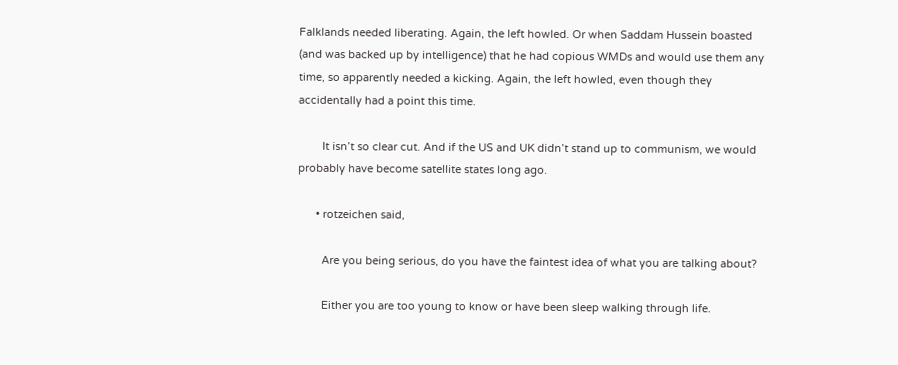Falklands needed liberating. Again, the left howled. Or when Saddam Hussein boasted (and was backed up by intelligence) that he had copious WMDs and would use them any time, so apparently needed a kicking. Again, the left howled, even though they accidentally had a point this time.

        It isn’t so clear cut. And if the US and UK didn’t stand up to communism, we would probably have become satellite states long ago.

      • rotzeichen said,

        Are you being serious, do you have the faintest idea of what you are talking about?

        Either you are too young to know or have been sleep walking through life.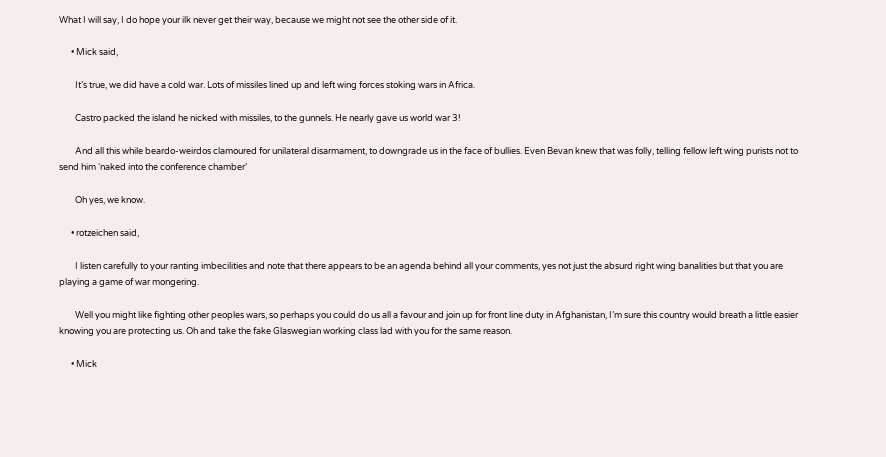What I will say, I do hope your ilk never get their way, because we might not see the other side of it.

      • Mick said,

        It’s true, we did have a cold war. Lots of missiles lined up and left wing forces stoking wars in Africa.

        Castro packed the island he nicked with missiles, to the gunnels. He nearly gave us world war 3!

        And all this while beardo-weirdos clamoured for unilateral disarmament, to downgrade us in the face of bullies. Even Bevan knew that was folly, telling fellow left wing purists not to send him ‘naked into the conference chamber’

        Oh yes, we know.

      • rotzeichen said,

        I listen carefully to your ranting imbecilities and note that there appears to be an agenda behind all your comments, yes not just the absurd right wing banalities but that you are playing a game of war mongering.

        Well you might like fighting other peoples wars, so perhaps you could do us all a favour and join up for front line duty in Afghanistan, I’m sure this country would breath a little easier knowing you are protecting us. Oh and take the fake Glaswegian working class lad with you for the same reason.

      • Mick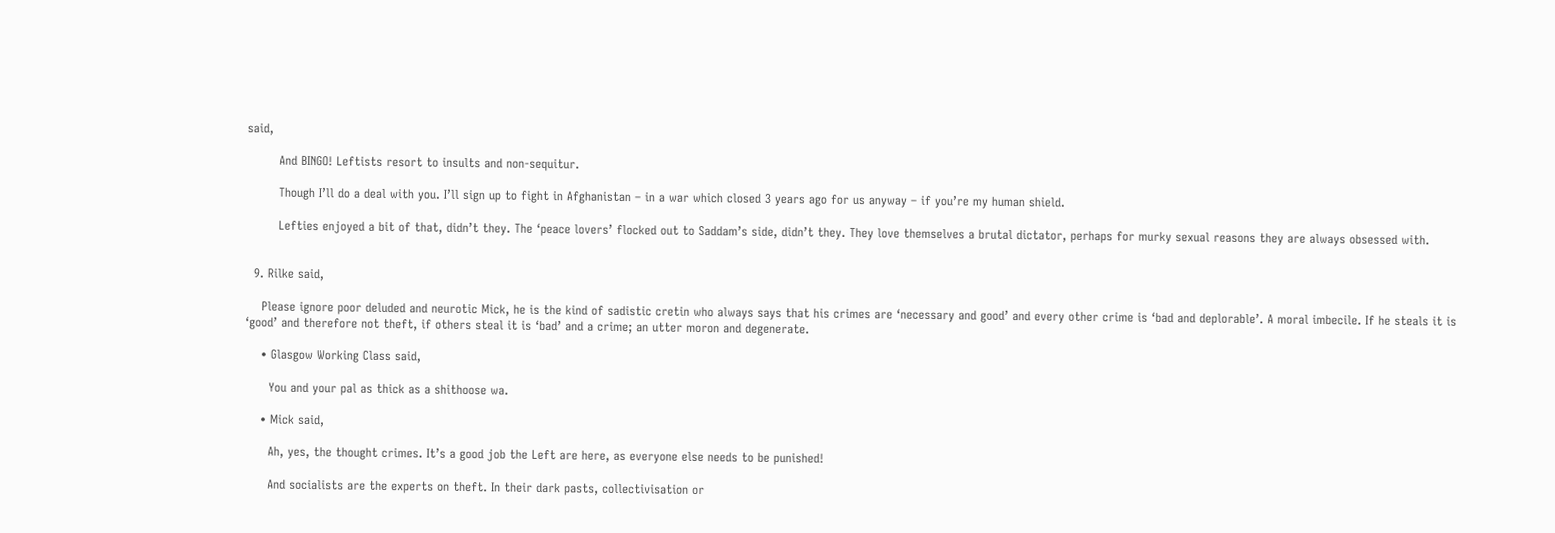said,

        And BINGO! Leftists resort to insults and non-sequitur.

        Though I’ll do a deal with you. I’ll sign up to fight in Afghanistan – in a war which closed 3 years ago for us anyway – if you’re my human shield.

        Lefties enjoyed a bit of that, didn’t they. The ‘peace lovers’ flocked out to Saddam’s side, didn’t they. They love themselves a brutal dictator, perhaps for murky sexual reasons they are always obsessed with.


  9. Rilke said,

    Please ignore poor deluded and neurotic Mick, he is the kind of sadistic cretin who always says that his crimes are ‘necessary and good’ and every other crime is ‘bad and deplorable’. A moral imbecile. If he steals it is ‘good’ and therefore not theft, if others steal it is ‘bad’ and a crime; an utter moron and degenerate.

    • Glasgow Working Class said,

      You and your pal as thick as a shithoose wa.

    • Mick said,

      Ah, yes, the thought crimes. It’s a good job the Left are here, as everyone else needs to be punished!

      And socialists are the experts on theft. In their dark pasts, collectivisation or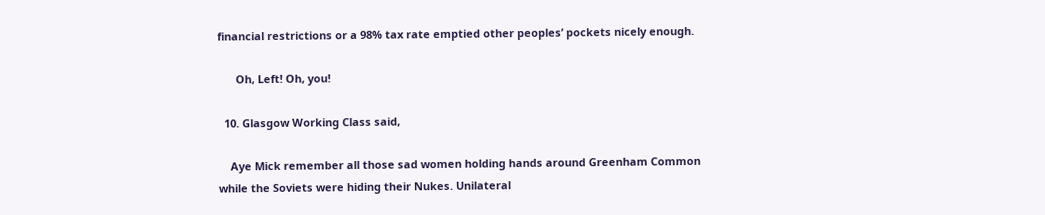financial restrictions or a 98% tax rate emptied other peoples’ pockets nicely enough.

      Oh, Left! Oh, you!

  10. Glasgow Working Class said,

    Aye Mick remember all those sad women holding hands around Greenham Common while the Soviets were hiding their Nukes. Unilateral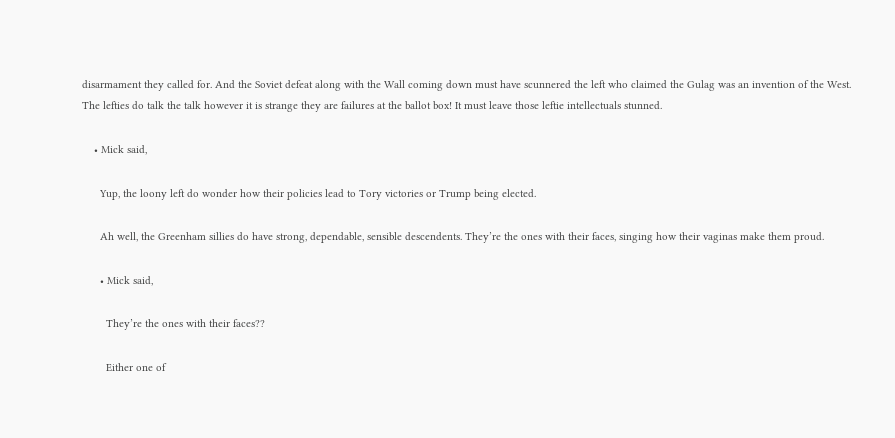disarmament they called for. And the Soviet defeat along with the Wall coming down must have scunnered the left who claimed the Gulag was an invention of the West. The lefties do talk the talk however it is strange they are failures at the ballot box! It must leave those leftie intellectuals stunned.

    • Mick said,

      Yup, the loony left do wonder how their policies lead to Tory victories or Trump being elected.

      Ah well, the Greenham sillies do have strong, dependable, sensible descendents. They’re the ones with their faces, singing how their vaginas make them proud.

      • Mick said,

        They’re the ones with their faces??

        Either one of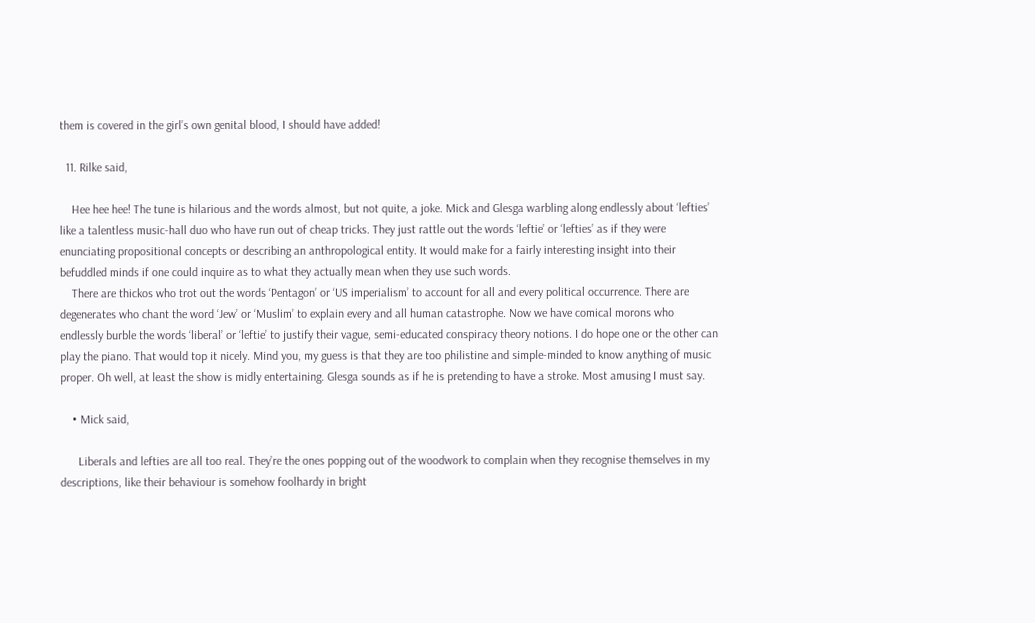them is covered in the girl’s own genital blood, I should have added!

  11. Rilke said,

    Hee hee hee! The tune is hilarious and the words almost, but not quite, a joke. Mick and Glesga warbling along endlessly about ‘lefties’ like a talentless music-hall duo who have run out of cheap tricks. They just rattle out the words ‘leftie’ or ‘lefties’ as if they were enunciating propositional concepts or describing an anthropological entity. It would make for a fairly interesting insight into their befuddled minds if one could inquire as to what they actually mean when they use such words.
    There are thickos who trot out the words ‘Pentagon’ or ‘US imperialism’ to account for all and every political occurrence. There are degenerates who chant the word ‘Jew’ or ‘Muslim’ to explain every and all human catastrophe. Now we have comical morons who endlessly burble the words ‘liberal’ or ‘leftie’ to justify their vague, semi-educated conspiracy theory notions. I do hope one or the other can play the piano. That would top it nicely. Mind you, my guess is that they are too philistine and simple-minded to know anything of music proper. Oh well, at least the show is midly entertaining. Glesga sounds as if he is pretending to have a stroke. Most amusing I must say.

    • Mick said,

      Liberals and lefties are all too real. They’re the ones popping out of the woodwork to complain when they recognise themselves in my descriptions, like their behaviour is somehow foolhardy in bright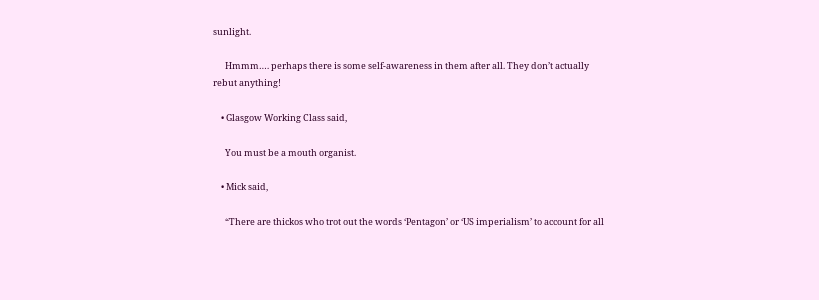sunlight.

      Hmmm…. perhaps there is some self-awareness in them after all. They don’t actually rebut anything!

    • Glasgow Working Class said,

      You must be a mouth organist.

    • Mick said,

      “There are thickos who trot out the words ‘Pentagon’ or ‘US imperialism’ to account for all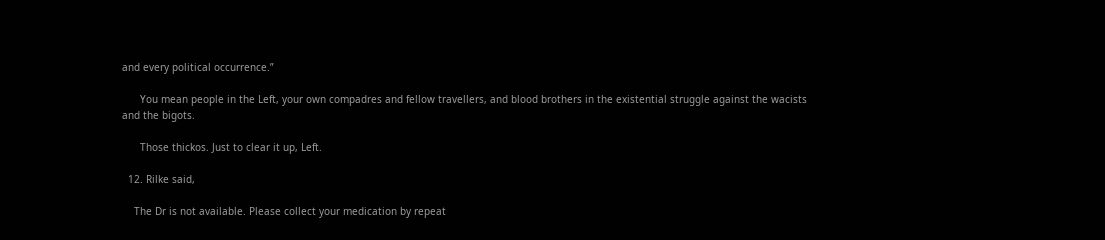and every political occurrence.”

      You mean people in the Left, your own compadres and fellow travellers, and blood brothers in the existential struggle against the wacists and the bigots.

      Those thickos. Just to clear it up, Left.

  12. Rilke said,

    The Dr is not available. Please collect your medication by repeat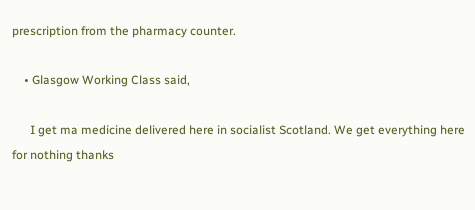prescription from the pharmacy counter.

    • Glasgow Working Class said,

      I get ma medicine delivered here in socialist Scotland. We get everything here for nothing thanks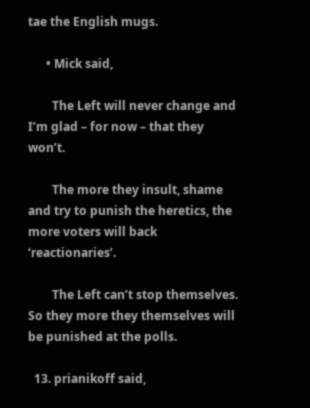tae the English mugs.

      • Mick said,

        The Left will never change and I’m glad – for now – that they won’t.

        The more they insult, shame and try to punish the heretics, the more voters will back ‘reactionaries’.

        The Left can’t stop themselves. So they more they themselves will be punished at the polls.

  13. prianikoff said,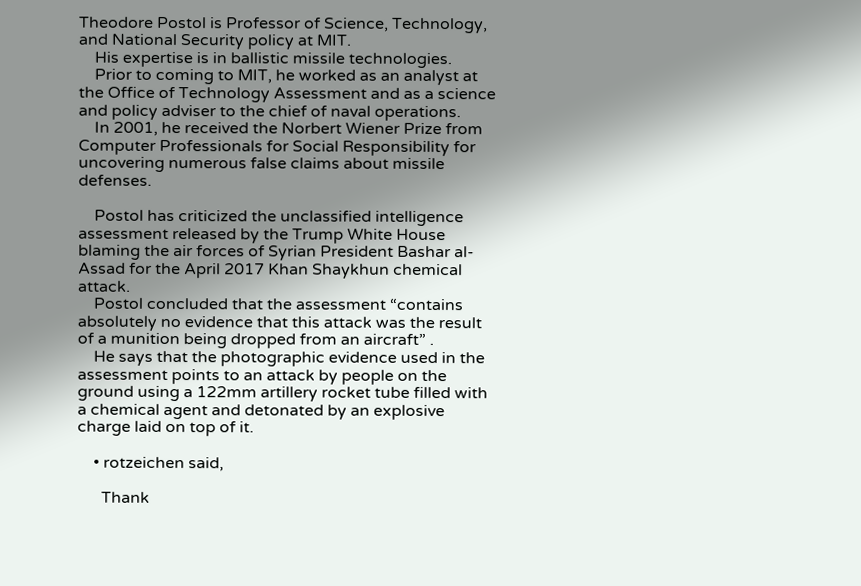Theodore Postol is Professor of Science, Technology, and National Security policy at MIT.
    His expertise is in ballistic missile technologies.
    Prior to coming to MIT, he worked as an analyst at the Office of Technology Assessment and as a science and policy adviser to the chief of naval operations.
    In 2001, he received the Norbert Wiener Prize from Computer Professionals for Social Responsibility for uncovering numerous false claims about missile defenses.

    Postol has criticized the unclassified intelligence assessment released by the Trump White House blaming the air forces of Syrian President Bashar al-Assad for the April 2017 Khan Shaykhun chemical attack.
    Postol concluded that the assessment “contains absolutely no evidence that this attack was the result of a munition being dropped from an aircraft” .
    He says that the photographic evidence used in the assessment points to an attack by people on the ground using a 122mm artillery rocket tube filled with a chemical agent and detonated by an explosive charge laid on top of it.

    • rotzeichen said,

      Thank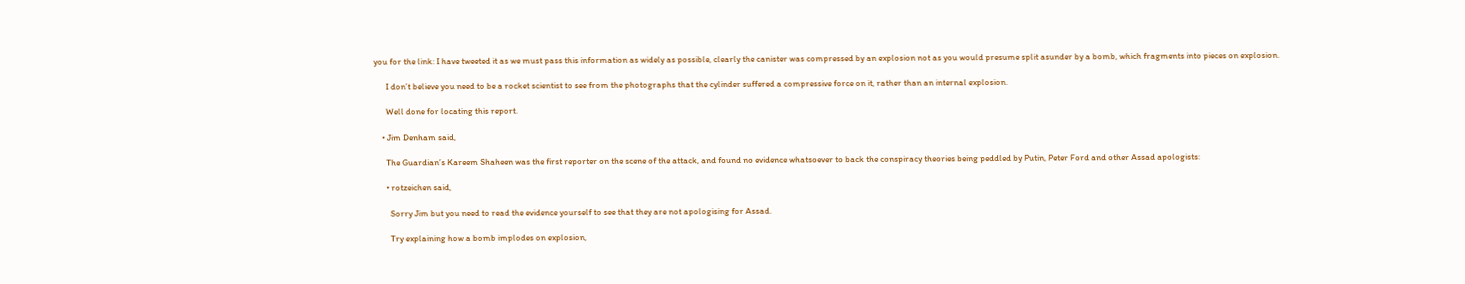you for the link: I have tweeted it as we must pass this information as widely as possible, clearly the canister was compressed by an explosion not as you would presume split asunder by a bomb, which fragments into pieces on explosion.

      I don’t believe you need to be a rocket scientist to see from the photographs that the cylinder suffered a compressive force on it, rather than an internal explosion.

      Well done for locating this report.

    • Jim Denham said,

      The Guardian’s Kareem Shaheen was the first reporter on the scene of the attack, and found no evidence whatsoever to back the conspiracy theories being peddled by Putin, Peter Ford and other Assad apologists:

      • rotzeichen said,

        Sorry Jim but you need to read the evidence yourself to see that they are not apologising for Assad.

        Try explaining how a bomb implodes on explosion,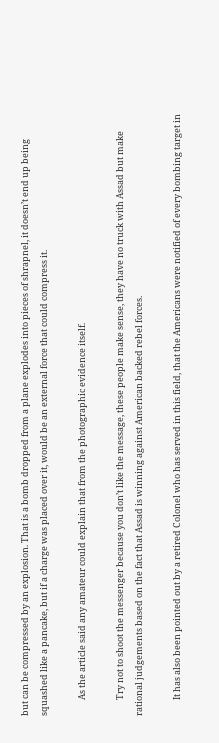but can be compressed by an explosion. That is a bomb dropped from a plane explodes into pieces of shrapnel, it doesn’t end up being squashed like a pancake, but if a charge was placed over it, would be an external force that could compress it.

        As the article said any amateur could explain that from the photographic evidence itself.

        Try not to shoot the messenger because you don’t like the message, these people make sense, they have no truck with Assad but make rational judgements based on the fact that Assad is winning against American backed rebel forces.

        It has also been pointed out by a retired Colonel who has served in this field, that the Americans were notified of every bombing target in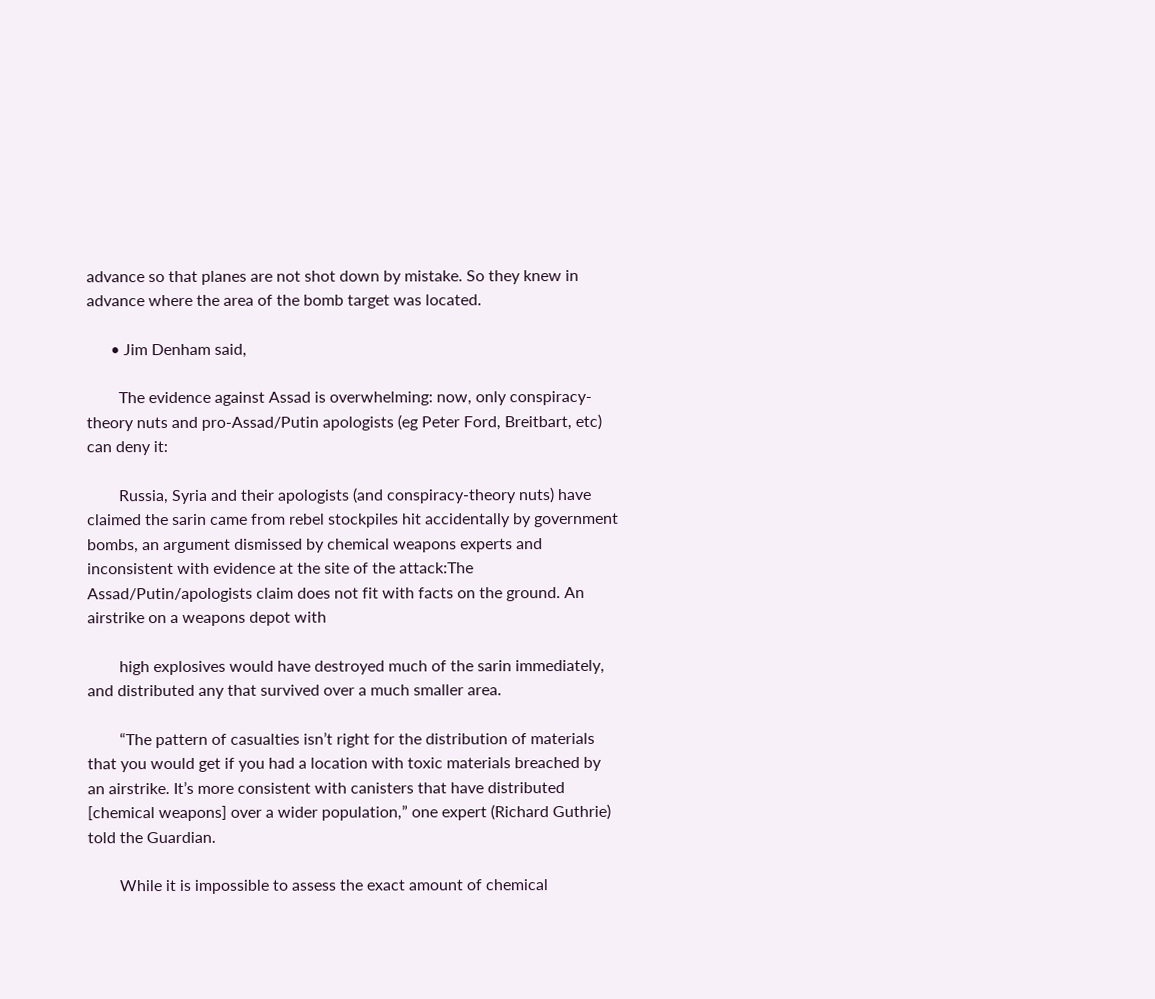advance so that planes are not shot down by mistake. So they knew in advance where the area of the bomb target was located.

      • Jim Denham said,

        The evidence against Assad is overwhelming: now, only conspiracy-theory nuts and pro-Assad/Putin apologists (eg Peter Ford, Breitbart, etc) can deny it:

        Russia, Syria and their apologists (and conspiracy-theory nuts) have claimed the sarin came from rebel stockpiles hit accidentally by government bombs, an argument dismissed by chemical weapons experts and inconsistent with evidence at the site of the attack:The Assad/Putin/apologists claim does not fit with facts on the ground. An airstrike on a weapons depot with

        high explosives would have destroyed much of the sarin immediately, and distributed any that survived over a much smaller area.

        “The pattern of casualties isn’t right for the distribution of materials that you would get if you had a location with toxic materials breached by an airstrike. It’s more consistent with canisters that have distributed [chemical weapons] over a wider population,” one expert (Richard Guthrie) told the Guardian.

        While it is impossible to assess the exact amount of chemical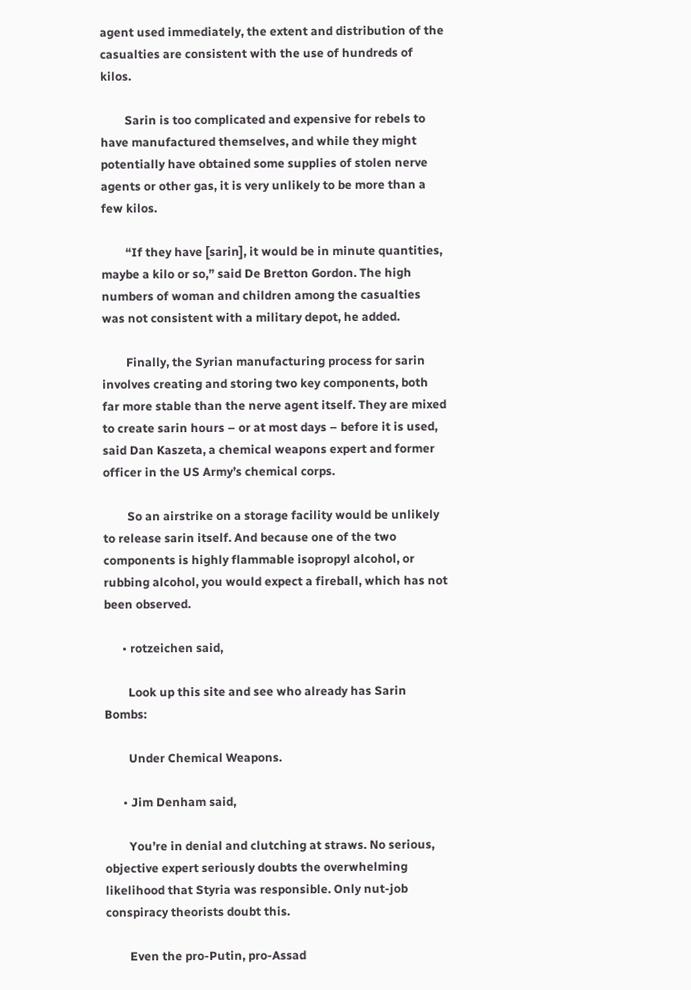agent used immediately, the extent and distribution of the casualties are consistent with the use of hundreds of kilos.

        Sarin is too complicated and expensive for rebels to have manufactured themselves, and while they might potentially have obtained some supplies of stolen nerve agents or other gas, it is very unlikely to be more than a few kilos.

        “If they have [sarin], it would be in minute quantities, maybe a kilo or so,” said De Bretton Gordon. The high numbers of woman and children among the casualties was not consistent with a military depot, he added.

        Finally, the Syrian manufacturing process for sarin involves creating and storing two key components, both far more stable than the nerve agent itself. They are mixed to create sarin hours – or at most days – before it is used, said Dan Kaszeta, a chemical weapons expert and former officer in the US Army’s chemical corps.

        So an airstrike on a storage facility would be unlikely to release sarin itself. And because one of the two components is highly flammable isopropyl alcohol, or rubbing alcohol, you would expect a fireball, which has not been observed.

      • rotzeichen said,

        Look up this site and see who already has Sarin Bombs:

        Under Chemical Weapons.

      • Jim Denham said,

        You’re in denial and clutching at straws. No serious, objective expert seriously doubts the overwhelming likelihood that Styria was responsible. Only nut-job conspiracy theorists doubt this.

        Even the pro-Putin, pro-Assad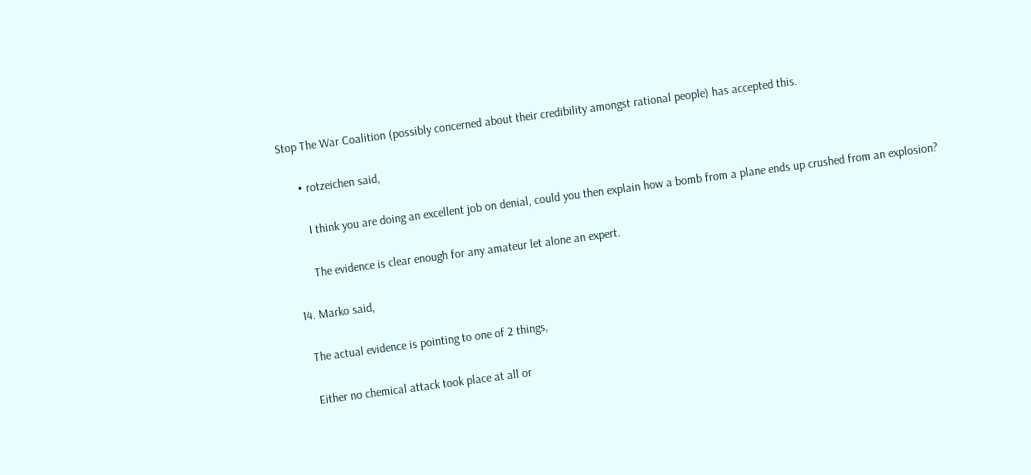Stop The War Coalition (possibly concerned about their credibility amongst rational people) has accepted this.

      • rotzeichen said,

        I think you are doing an excellent job on denial, could you then explain how a bomb from a plane ends up crushed from an explosion?

        The evidence is clear enough for any amateur let alone an expert.

  14. Marko said,

    The actual evidence is pointing to one of 2 things,

    Either no chemical attack took place at all or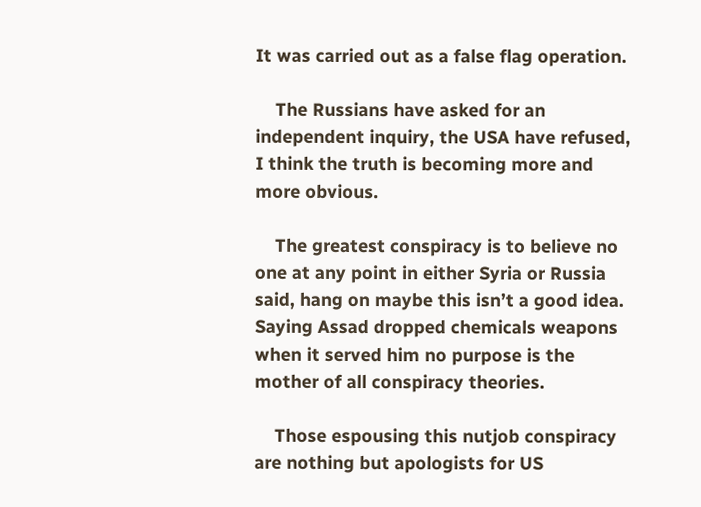It was carried out as a false flag operation.

    The Russians have asked for an independent inquiry, the USA have refused, I think the truth is becoming more and more obvious.

    The greatest conspiracy is to believe no one at any point in either Syria or Russia said, hang on maybe this isn’t a good idea. Saying Assad dropped chemicals weapons when it served him no purpose is the mother of all conspiracy theories.

    Those espousing this nutjob conspiracy are nothing but apologists for US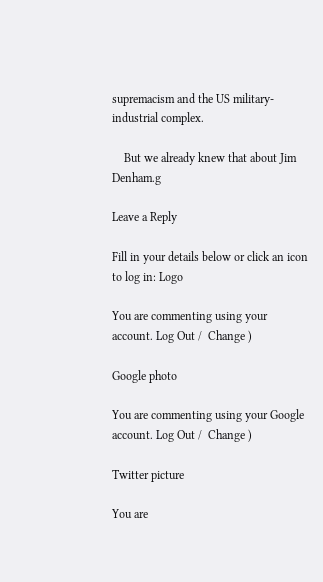supremacism and the US military-industrial complex.

    But we already knew that about Jim Denham.g

Leave a Reply

Fill in your details below or click an icon to log in: Logo

You are commenting using your account. Log Out /  Change )

Google photo

You are commenting using your Google account. Log Out /  Change )

Twitter picture

You are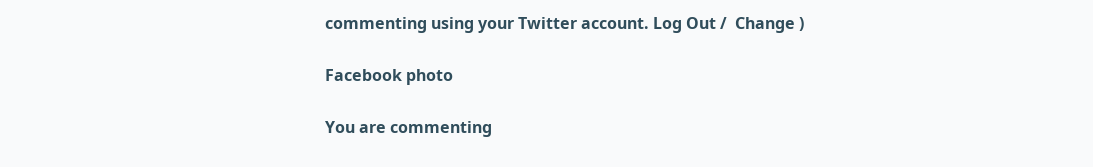commenting using your Twitter account. Log Out /  Change )

Facebook photo

You are commenting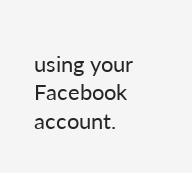using your Facebook account.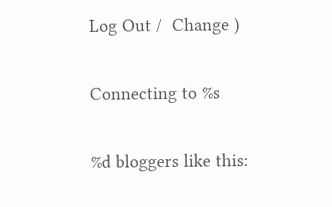Log Out /  Change )

Connecting to %s

%d bloggers like this: